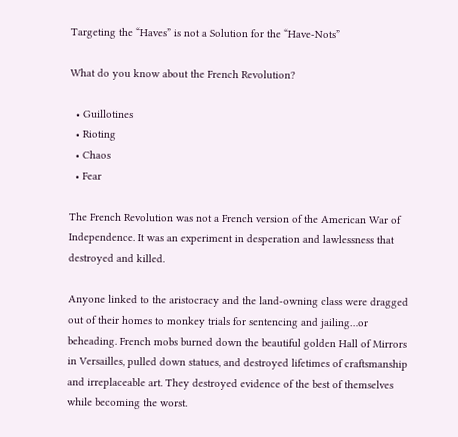Targeting the “Haves” is not a Solution for the “Have-Nots”

What do you know about the French Revolution?

  • Guillotines
  • Rioting
  • Chaos
  • Fear

The French Revolution was not a French version of the American War of Independence. It was an experiment in desperation and lawlessness that destroyed and killed.

Anyone linked to the aristocracy and the land-owning class were dragged out of their homes to monkey trials for sentencing and jailing…or beheading. French mobs burned down the beautiful golden Hall of Mirrors in Versailles, pulled down statues, and destroyed lifetimes of craftsmanship and irreplaceable art. They destroyed evidence of the best of themselves while becoming the worst.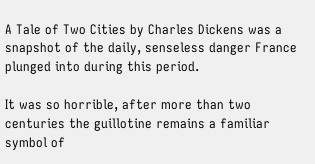A Tale of Two Cities by Charles Dickens was a snapshot of the daily, senseless danger France plunged into during this period.

It was so horrible, after more than two centuries the guillotine remains a familiar symbol of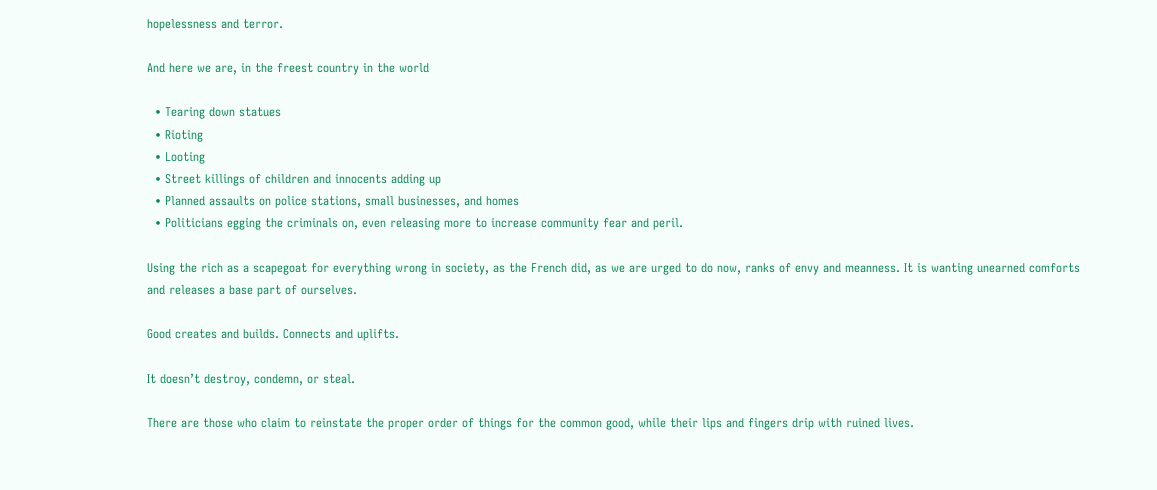hopelessness and terror.

And here we are, in the freest country in the world

  • Tearing down statues
  • Rioting
  • Looting
  • Street killings of children and innocents adding up
  • Planned assaults on police stations, small businesses, and homes
  • Politicians egging the criminals on, even releasing more to increase community fear and peril.

Using the rich as a scapegoat for everything wrong in society, as the French did, as we are urged to do now, ranks of envy and meanness. It is wanting unearned comforts and releases a base part of ourselves.

Good creates and builds. Connects and uplifts.

It doesn’t destroy, condemn, or steal.

There are those who claim to reinstate the proper order of things for the common good, while their lips and fingers drip with ruined lives.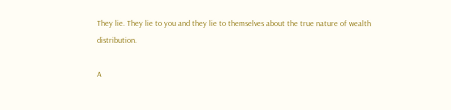They lie. They lie to you and they lie to themselves about the true nature of wealth distribution.

A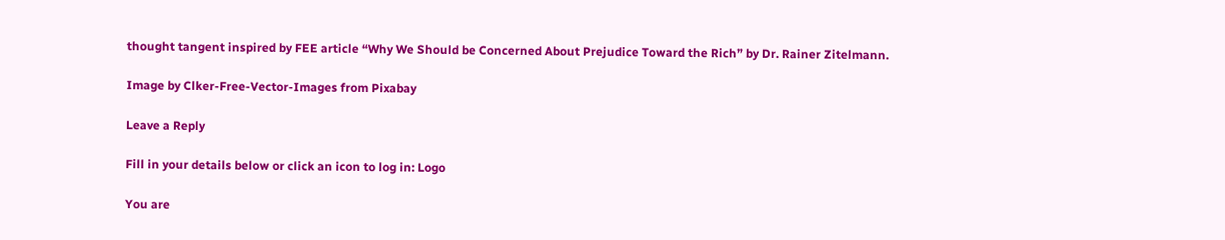thought tangent inspired by FEE article “Why We Should be Concerned About Prejudice Toward the Rich” by Dr. Rainer Zitelmann.

Image by Clker-Free-Vector-Images from Pixabay

Leave a Reply

Fill in your details below or click an icon to log in: Logo

You are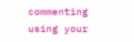commenting using your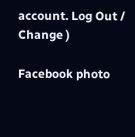account. Log Out /  Change )

Facebook photo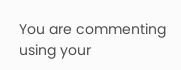You are commenting using your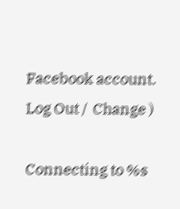Facebook account. Log Out /  Change )

Connecting to %s